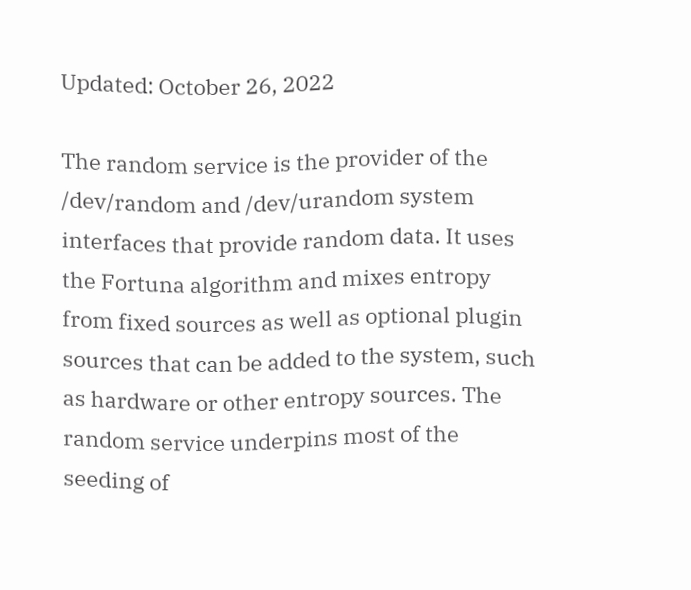Updated: October 26, 2022

The random service is the provider of the /dev/random and /dev/urandom system interfaces that provide random data. It uses the Fortuna algorithm and mixes entropy from fixed sources as well as optional plugin sources that can be added to the system, such as hardware or other entropy sources. The random service underpins most of the seeding of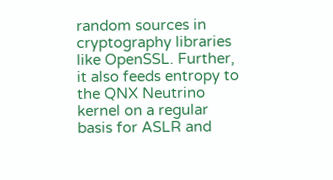random sources in cryptography libraries like OpenSSL. Further, it also feeds entropy to the QNX Neutrino kernel on a regular basis for ASLR and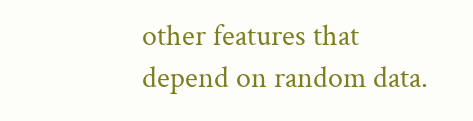other features that depend on random data.